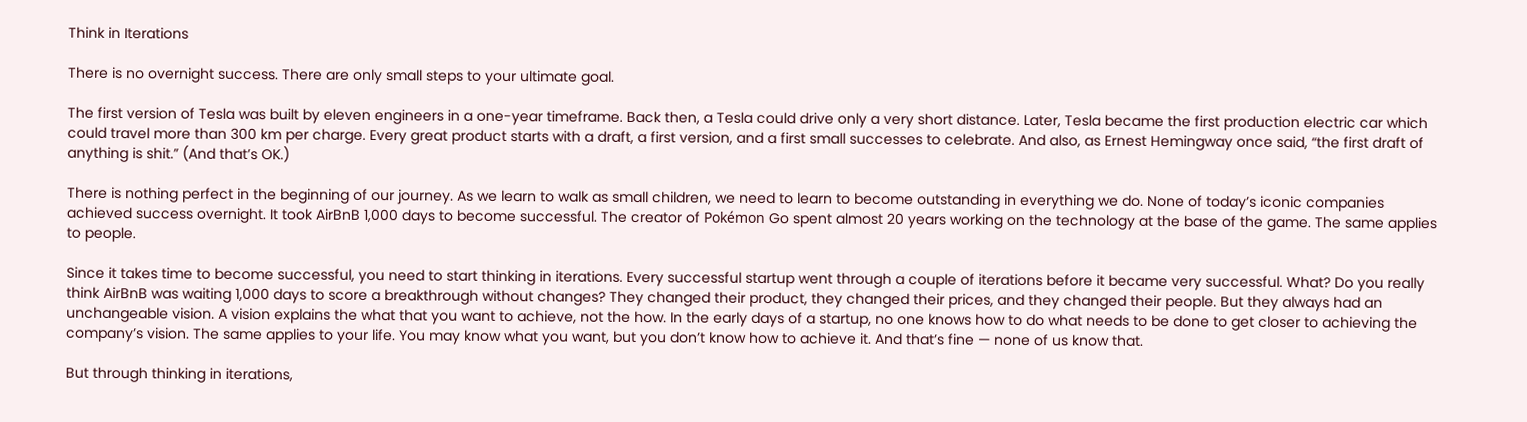Think in Iterations

There is no overnight success. There are only small steps to your ultimate goal.

The first version of Tesla was built by eleven engineers in a one-year timeframe. Back then, a Tesla could drive only a very short distance. Later, Tesla became the first production electric car which could travel more than 300 km per charge. Every great product starts with a draft, a first version, and a first small successes to celebrate. And also, as Ernest Hemingway once said, “the first draft of anything is shit.” (And that’s OK.)

There is nothing perfect in the beginning of our journey. As we learn to walk as small children, we need to learn to become outstanding in everything we do. None of today’s iconic companies achieved success overnight. It took AirBnB 1,000 days to become successful. The creator of Pokémon Go spent almost 20 years working on the technology at the base of the game. The same applies to people.

Since it takes time to become successful, you need to start thinking in iterations. Every successful startup went through a couple of iterations before it became very successful. What? Do you really think AirBnB was waiting 1,000 days to score a breakthrough without changes? They changed their product, they changed their prices, and they changed their people. But they always had an unchangeable vision. A vision explains the what that you want to achieve, not the how. In the early days of a startup, no one knows how to do what needs to be done to get closer to achieving the company’s vision. The same applies to your life. You may know what you want, but you don’t know how to achieve it. And that’s fine — none of us know that.

But through thinking in iterations,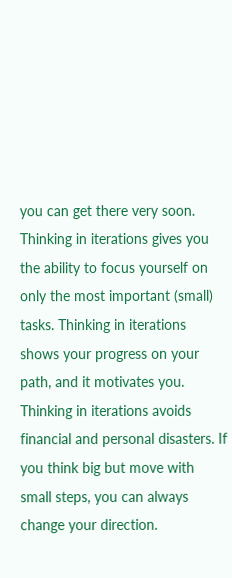you can get there very soon. Thinking in iterations gives you the ability to focus yourself on only the most important (small) tasks. Thinking in iterations shows your progress on your path, and it motivates you. Thinking in iterations avoids financial and personal disasters. If you think big but move with small steps, you can always change your direction.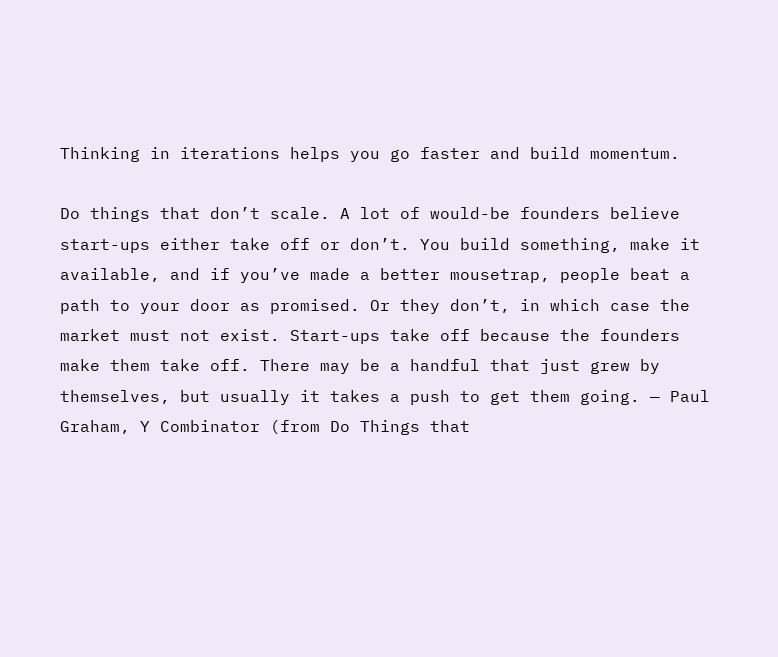Thinking in iterations helps you go faster and build momentum.

Do things that don’t scale. A lot of would-be founders believe start-ups either take off or don’t. You build something, make it available, and if you’ve made a better mousetrap, people beat a path to your door as promised. Or they don’t, in which case the market must not exist. Start-ups take off because the founders make them take off. There may be a handful that just grew by themselves, but usually it takes a push to get them going. — Paul Graham, Y Combinator (from Do Things that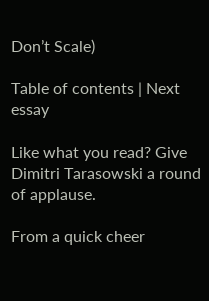Don’t Scale)

Table of contents | Next essay

Like what you read? Give Dimitri Tarasowski a round of applause.

From a quick cheer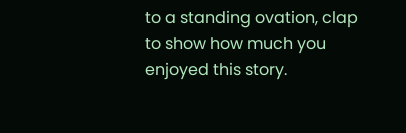to a standing ovation, clap to show how much you enjoyed this story.